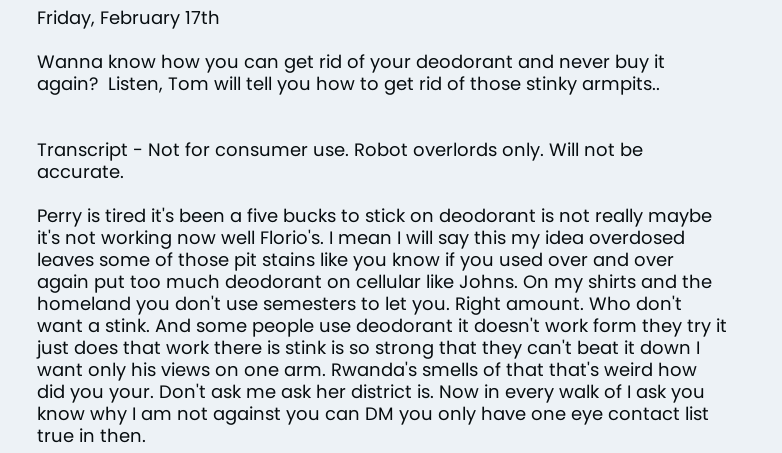Friday, February 17th

Wanna know how you can get rid of your deodorant and never buy it again?  Listen, Tom will tell you how to get rid of those stinky armpits..


Transcript - Not for consumer use. Robot overlords only. Will not be accurate.

Perry is tired it's been a five bucks to stick on deodorant is not really maybe it's not working now well Florio's. I mean I will say this my idea overdosed leaves some of those pit stains like you know if you used over and over again put too much deodorant on cellular like Johns. On my shirts and the homeland you don't use semesters to let you. Right amount. Who don't want a stink. And some people use deodorant it doesn't work form they try it just does that work there is stink is so strong that they can't beat it down I want only his views on one arm. Rwanda's smells of that that's weird how did you your. Don't ask me ask her district is. Now in every walk of I ask you know why I am not against you can DM you only have one eye contact list true in then.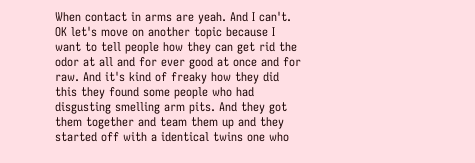When contact in arms are yeah. And I can't. OK let's move on another topic because I want to tell people how they can get rid the odor at all and for ever good at once and for raw. And it's kind of freaky how they did this they found some people who had disgusting smelling arm pits. And they got them together and team them up and they started off with a identical twins one who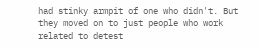had stinky armpit of one who didn't. But they moved on to just people who work related to detest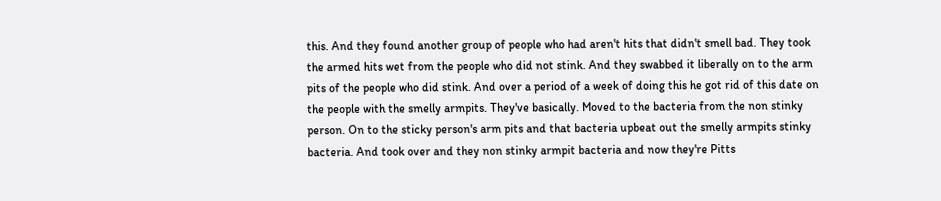this. And they found another group of people who had aren't hits that didn't smell bad. They took the armed hits wet from the people who did not stink. And they swabbed it liberally on to the arm pits of the people who did stink. And over a period of a week of doing this he got rid of this date on the people with the smelly armpits. They've basically. Moved to the bacteria from the non stinky person. On to the sticky person's arm pits and that bacteria upbeat out the smelly armpits stinky bacteria. And took over and they non stinky armpit bacteria and now they're Pitts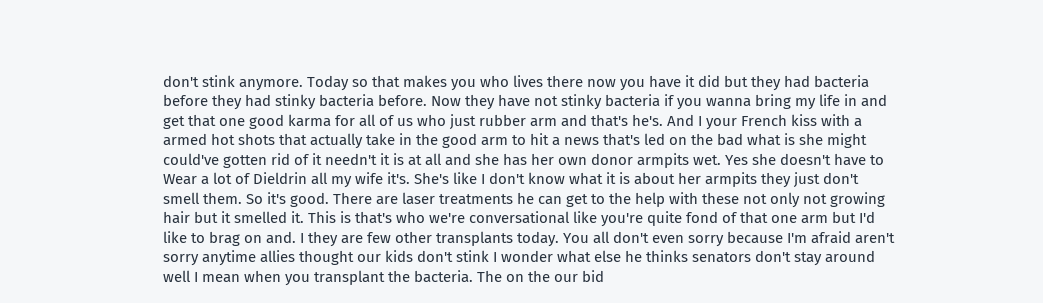don't stink anymore. Today so that makes you who lives there now you have it did but they had bacteria before they had stinky bacteria before. Now they have not stinky bacteria if you wanna bring my life in and get that one good karma for all of us who just rubber arm and that's he's. And I your French kiss with a armed hot shots that actually take in the good arm to hit a news that's led on the bad what is she might could've gotten rid of it needn't it is at all and she has her own donor armpits wet. Yes she doesn't have to Wear a lot of Dieldrin all my wife it's. She's like I don't know what it is about her armpits they just don't smell them. So it's good. There are laser treatments he can get to the help with these not only not growing hair but it smelled it. This is that's who we're conversational like you're quite fond of that one arm but I'd like to brag on and. I they are few other transplants today. You all don't even sorry because I'm afraid aren't sorry anytime allies thought our kids don't stink I wonder what else he thinks senators don't stay around well I mean when you transplant the bacteria. The on the our bid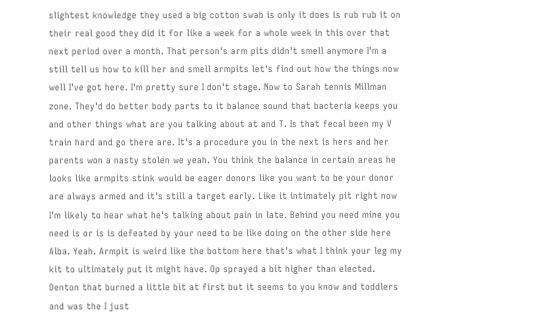slightest knowledge they used a big cotton swab is only it does is rub rub it on their real good they did it for like a week for a whole week in this over that next period over a month. That person's arm pits didn't smell anymore I'm a still tell us how to kill her and smell armpits let's find out how the things now well I've got here. I'm pretty sure I don't stage. Now to Sarah tennis Millman zone. They'd do better body parts to it balance sound that bacteria keeps you and other things what are you talking about at and T. Is that fecal been my V train hard and go there are. It's a procedure you in the next is hers and her parents won a nasty stolen we yeah. You think the balance in certain areas he looks like armpits stink would be eager donors like you want to be your donor are always armed and it's still a target early. Like it intimately pit right now I'm likely to hear what he's talking about pain in late. Behind you need mine you need is or is is defeated by your need to be like doing on the other side here Alba. Yeah. Armpit is weird like the bottom here that's what I think your leg my kit to ultimately put it might have. Op sprayed a bit higher than elected. Denton that burned a little bit at first but it seems to you know and toddlers and was the I just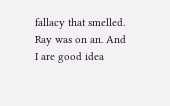fallacy that smelled. Ray was on an. And I are good idea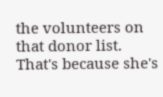the volunteers on that donor list. That's because she's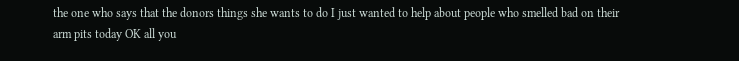the one who says that the donors things she wants to do I just wanted to help about people who smelled bad on their arm pits today OK all you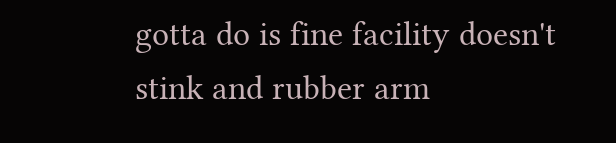gotta do is fine facility doesn't stink and rubber arm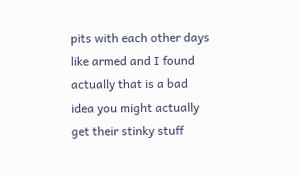pits with each other days like armed and I found actually that is a bad idea you might actually get their stinky stuff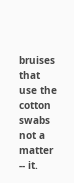bruises that use the cotton swabs not a matter -- it.